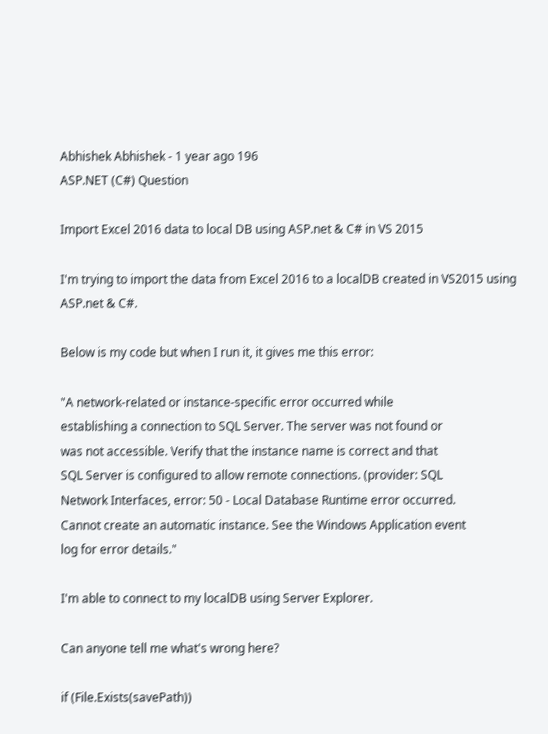Abhishek Abhishek - 1 year ago 196
ASP.NET (C#) Question

Import Excel 2016 data to local DB using ASP.net & C# in VS 2015

I'm trying to import the data from Excel 2016 to a localDB created in VS2015 using ASP.net & C#.

Below is my code but when I run it, it gives me this error:

"A network-related or instance-specific error occurred while
establishing a connection to SQL Server. The server was not found or
was not accessible. Verify that the instance name is correct and that
SQL Server is configured to allow remote connections. (provider: SQL
Network Interfaces, error: 50 - Local Database Runtime error occurred.
Cannot create an automatic instance. See the Windows Application event
log for error details."

I'm able to connect to my localDB using Server Explorer.

Can anyone tell me what's wrong here?

if (File.Exists(savePath))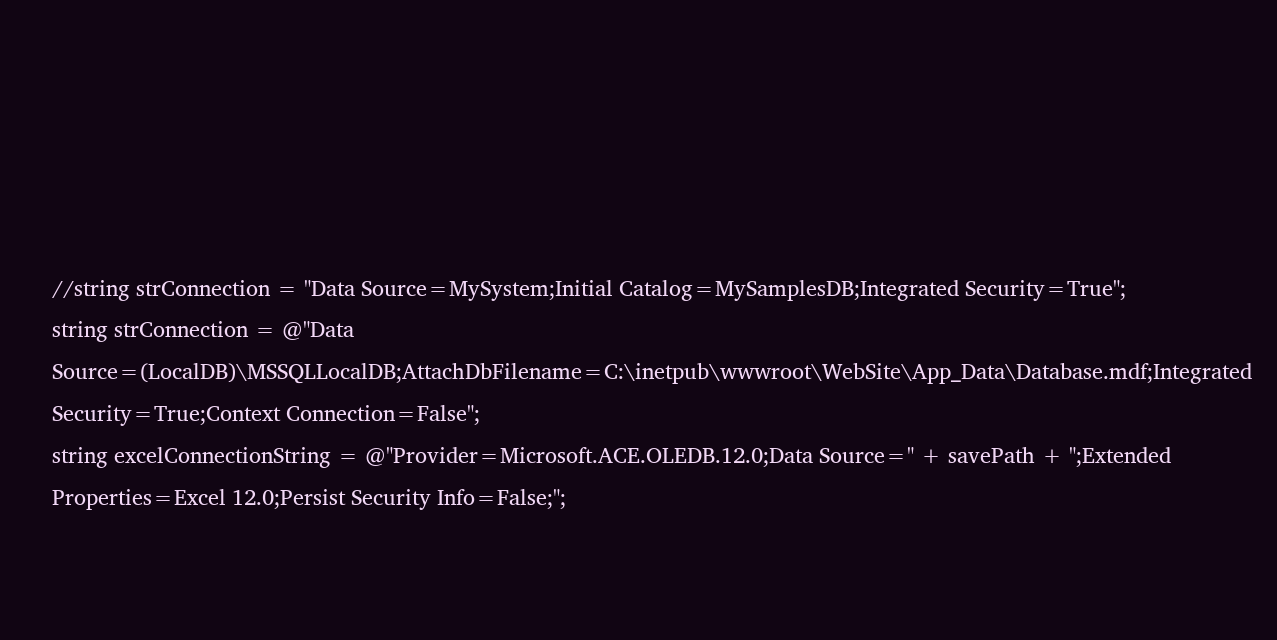//string strConnection = "Data Source=MySystem;Initial Catalog=MySamplesDB;Integrated Security=True";
string strConnection = @"Data Source=(LocalDB)\MSSQLLocalDB;AttachDbFilename=C:\inetpub\wwwroot\WebSite\App_Data\Database.mdf;Integrated Security=True;Context Connection=False";
string excelConnectionString = @"Provider=Microsoft.ACE.OLEDB.12.0;Data Source=" + savePath + ";Extended Properties=Excel 12.0;Persist Security Info=False;";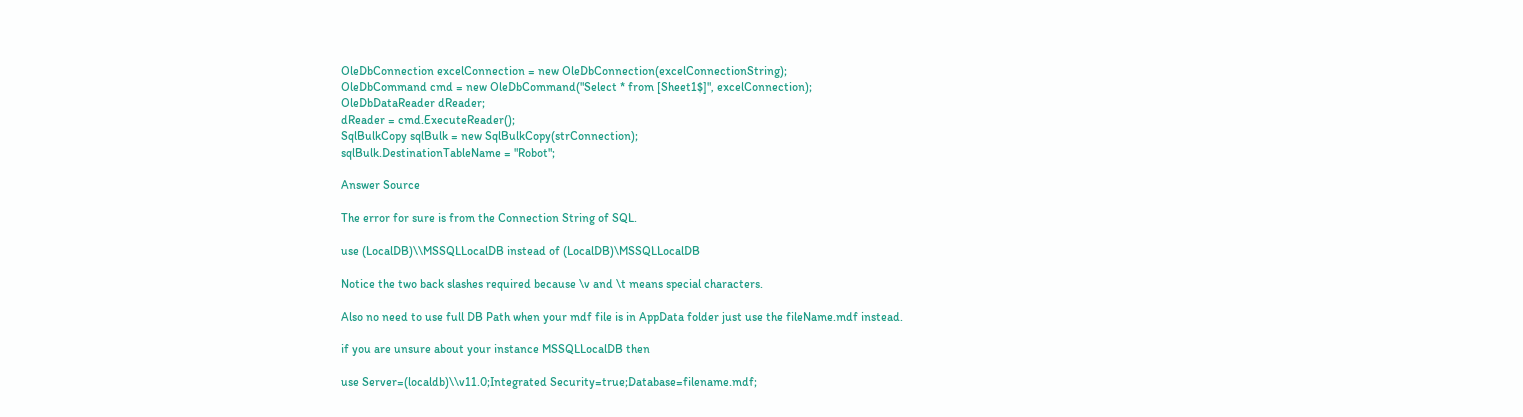OleDbConnection excelConnection = new OleDbConnection(excelConnectionString);
OleDbCommand cmd = new OleDbCommand("Select * from [Sheet1$]", excelConnection);
OleDbDataReader dReader;
dReader = cmd.ExecuteReader();
SqlBulkCopy sqlBulk = new SqlBulkCopy(strConnection);
sqlBulk.DestinationTableName = "Robot";

Answer Source

The error for sure is from the Connection String of SQL.

use (LocalDB)\\MSSQLLocalDB instead of (LocalDB)\MSSQLLocalDB

Notice the two back slashes required because \v and \t means special characters.

Also no need to use full DB Path when your mdf file is in AppData folder just use the fileName.mdf instead.

if you are unsure about your instance MSSQLLocalDB then

use Server=(localdb)\\v11.0;Integrated Security=true;Database=filename.mdf;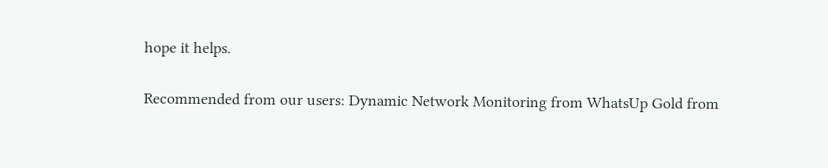hope it helps.

Recommended from our users: Dynamic Network Monitoring from WhatsUp Gold from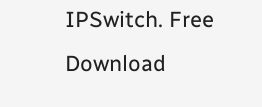IPSwitch. Free Download